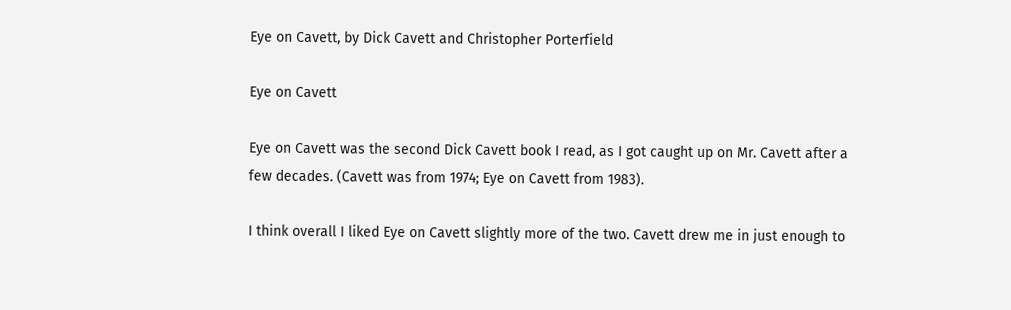Eye on Cavett, by Dick Cavett and Christopher Porterfield

Eye on Cavett

Eye on Cavett was the second Dick Cavett book I read, as I got caught up on Mr. Cavett after a few decades. (Cavett was from 1974; Eye on Cavett from 1983).

I think overall I liked Eye on Cavett slightly more of the two. Cavett drew me in just enough to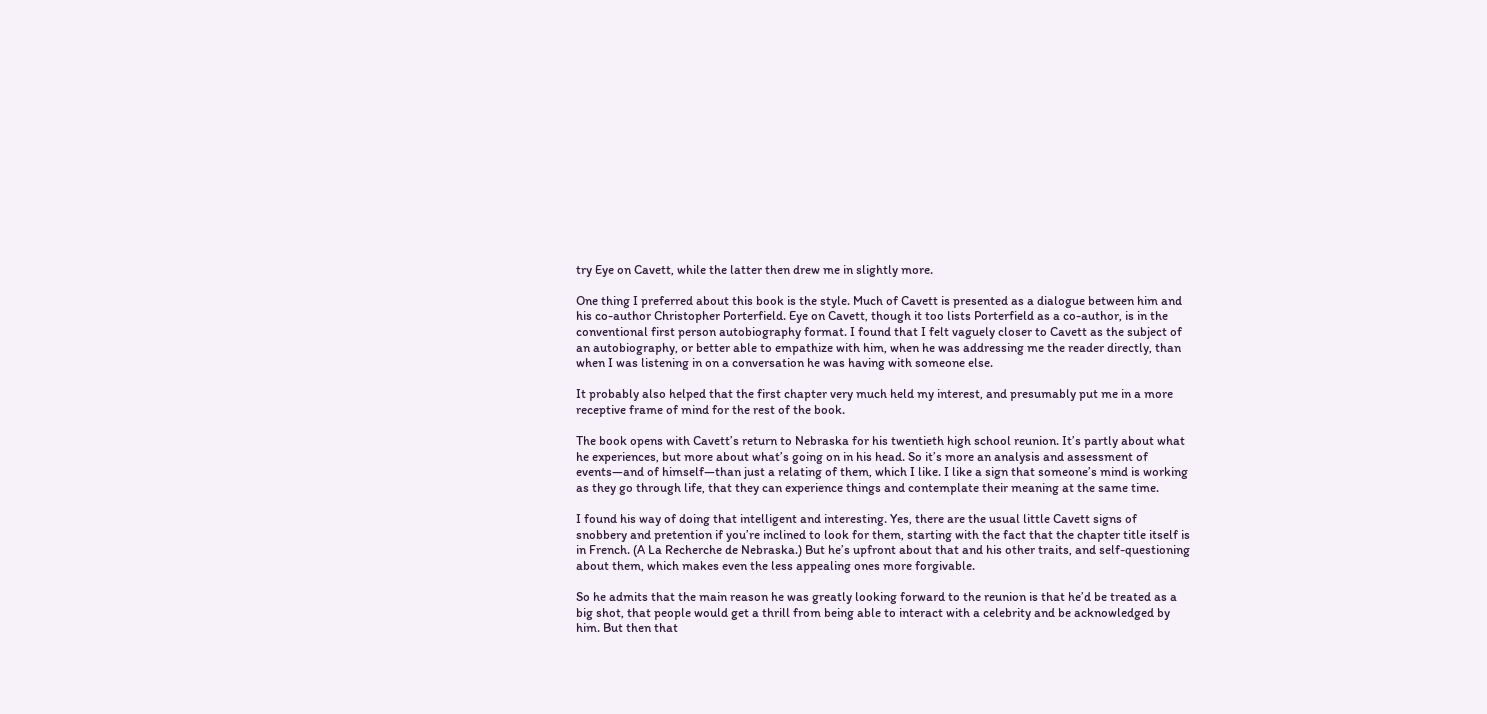try Eye on Cavett, while the latter then drew me in slightly more.

One thing I preferred about this book is the style. Much of Cavett is presented as a dialogue between him and his co-author Christopher Porterfield. Eye on Cavett, though it too lists Porterfield as a co-author, is in the conventional first person autobiography format. I found that I felt vaguely closer to Cavett as the subject of an autobiography, or better able to empathize with him, when he was addressing me the reader directly, than when I was listening in on a conversation he was having with someone else.

It probably also helped that the first chapter very much held my interest, and presumably put me in a more receptive frame of mind for the rest of the book.

The book opens with Cavett’s return to Nebraska for his twentieth high school reunion. It’s partly about what he experiences, but more about what’s going on in his head. So it’s more an analysis and assessment of events—and of himself—than just a relating of them, which I like. I like a sign that someone’s mind is working as they go through life, that they can experience things and contemplate their meaning at the same time.

I found his way of doing that intelligent and interesting. Yes, there are the usual little Cavett signs of snobbery and pretention if you’re inclined to look for them, starting with the fact that the chapter title itself is in French. (A La Recherche de Nebraska.) But he’s upfront about that and his other traits, and self-questioning about them, which makes even the less appealing ones more forgivable.

So he admits that the main reason he was greatly looking forward to the reunion is that he’d be treated as a big shot, that people would get a thrill from being able to interact with a celebrity and be acknowledged by him. But then that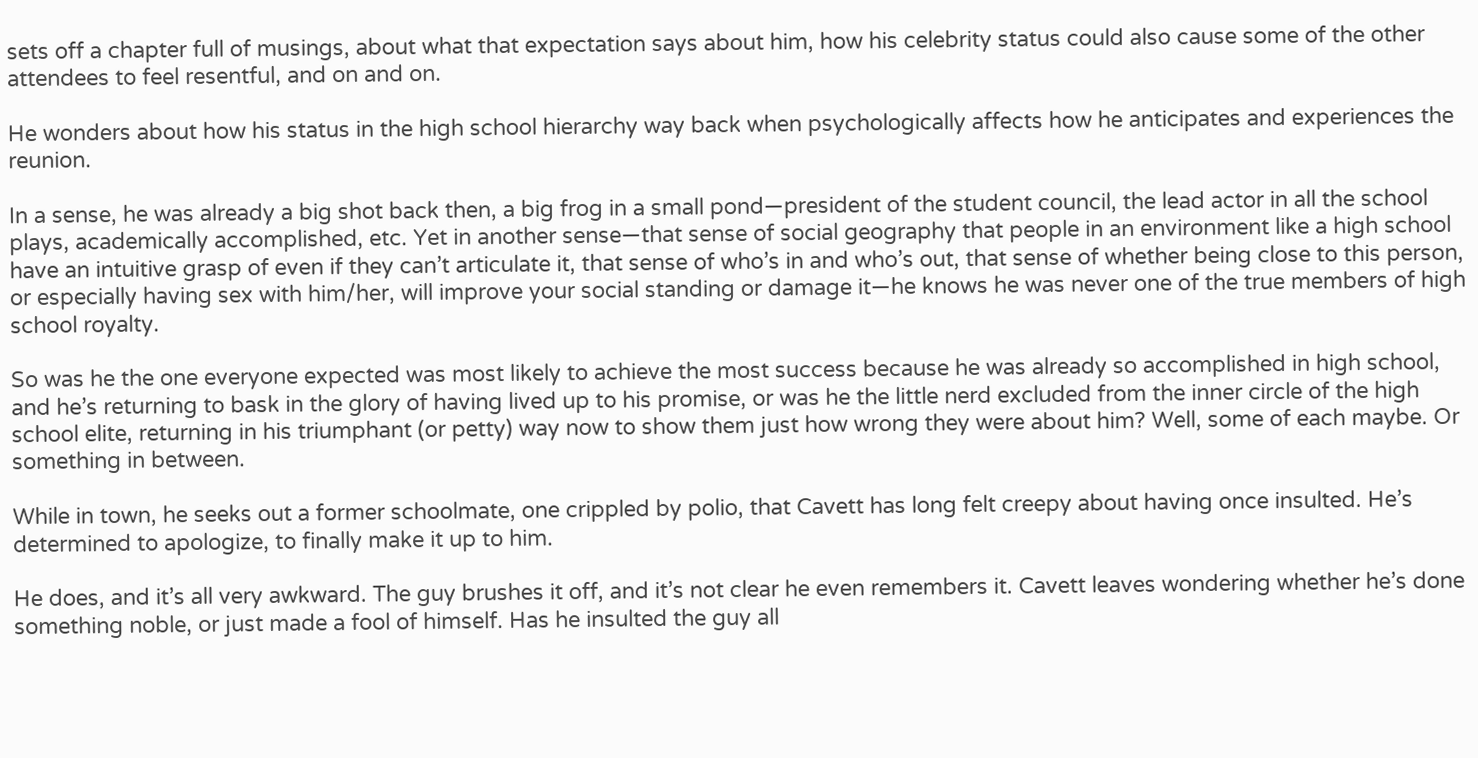sets off a chapter full of musings, about what that expectation says about him, how his celebrity status could also cause some of the other attendees to feel resentful, and on and on.

He wonders about how his status in the high school hierarchy way back when psychologically affects how he anticipates and experiences the reunion.

In a sense, he was already a big shot back then, a big frog in a small pond—president of the student council, the lead actor in all the school plays, academically accomplished, etc. Yet in another sense—that sense of social geography that people in an environment like a high school have an intuitive grasp of even if they can’t articulate it, that sense of who’s in and who’s out, that sense of whether being close to this person, or especially having sex with him/her, will improve your social standing or damage it—he knows he was never one of the true members of high school royalty.

So was he the one everyone expected was most likely to achieve the most success because he was already so accomplished in high school, and he’s returning to bask in the glory of having lived up to his promise, or was he the little nerd excluded from the inner circle of the high school elite, returning in his triumphant (or petty) way now to show them just how wrong they were about him? Well, some of each maybe. Or something in between.

While in town, he seeks out a former schoolmate, one crippled by polio, that Cavett has long felt creepy about having once insulted. He’s determined to apologize, to finally make it up to him.

He does, and it’s all very awkward. The guy brushes it off, and it’s not clear he even remembers it. Cavett leaves wondering whether he’s done something noble, or just made a fool of himself. Has he insulted the guy all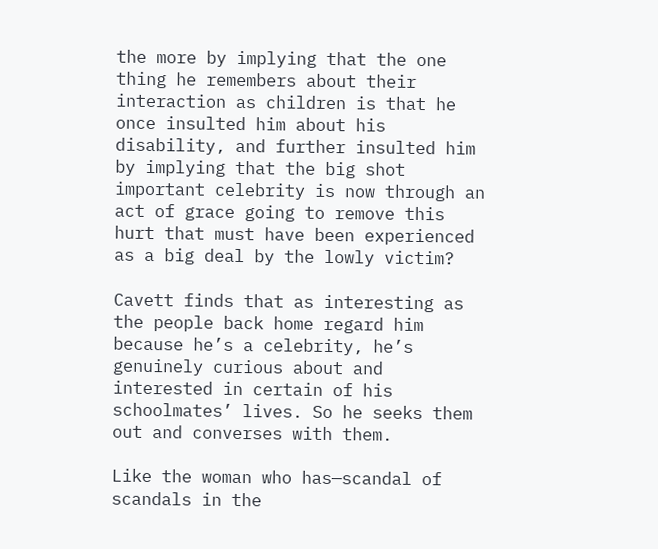the more by implying that the one thing he remembers about their interaction as children is that he once insulted him about his disability, and further insulted him by implying that the big shot important celebrity is now through an act of grace going to remove this hurt that must have been experienced as a big deal by the lowly victim?

Cavett finds that as interesting as the people back home regard him because he’s a celebrity, he’s genuinely curious about and interested in certain of his schoolmates’ lives. So he seeks them out and converses with them.

Like the woman who has—scandal of scandals in the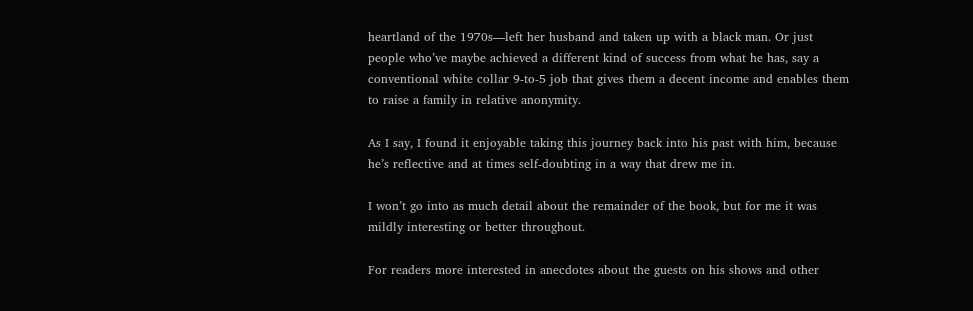heartland of the 1970s—left her husband and taken up with a black man. Or just people who’ve maybe achieved a different kind of success from what he has, say a conventional white collar 9-to-5 job that gives them a decent income and enables them to raise a family in relative anonymity.

As I say, I found it enjoyable taking this journey back into his past with him, because he’s reflective and at times self-doubting in a way that drew me in.

I won’t go into as much detail about the remainder of the book, but for me it was mildly interesting or better throughout.

For readers more interested in anecdotes about the guests on his shows and other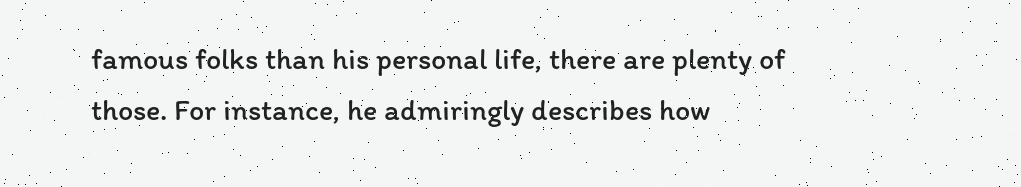famous folks than his personal life, there are plenty of those. For instance, he admiringly describes how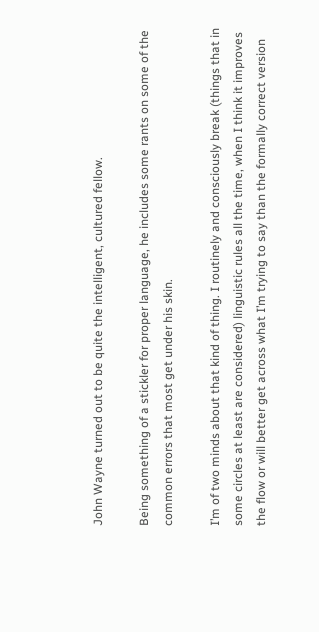John Wayne turned out to be quite the intelligent, cultured fellow.

Being something of a stickler for proper language, he includes some rants on some of the common errors that most get under his skin.

I’m of two minds about that kind of thing. I routinely and consciously break (things that in some circles at least are considered) linguistic rules all the time, when I think it improves the flow or will better get across what I’m trying to say than the formally correct version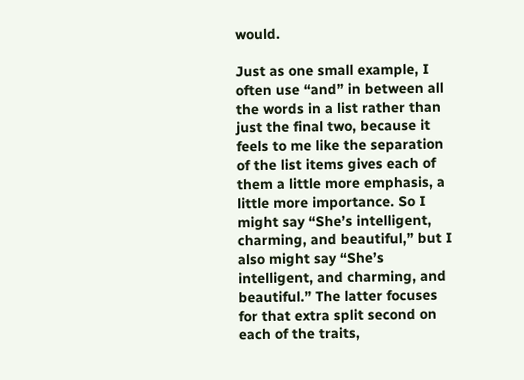would.

Just as one small example, I often use “and” in between all the words in a list rather than just the final two, because it feels to me like the separation of the list items gives each of them a little more emphasis, a little more importance. So I might say “She’s intelligent, charming, and beautiful,” but I also might say “She’s intelligent, and charming, and beautiful.” The latter focuses for that extra split second on each of the traits,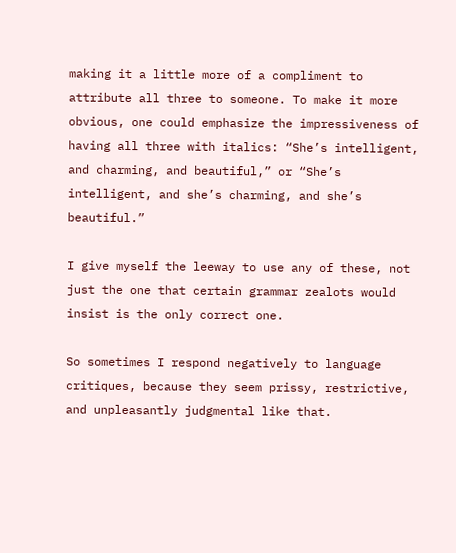making it a little more of a compliment to attribute all three to someone. To make it more obvious, one could emphasize the impressiveness of having all three with italics: “She’s intelligent, and charming, and beautiful,” or “She’s intelligent, and she’s charming, and she’s beautiful.”

I give myself the leeway to use any of these, not just the one that certain grammar zealots would insist is the only correct one.

So sometimes I respond negatively to language critiques, because they seem prissy, restrictive, and unpleasantly judgmental like that.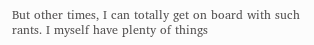But other times, I can totally get on board with such rants. I myself have plenty of things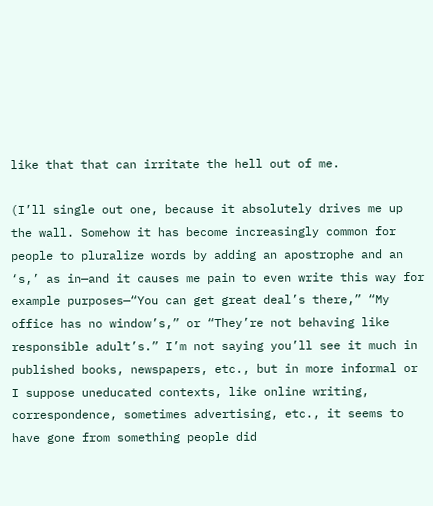like that that can irritate the hell out of me.

(I’ll single out one, because it absolutely drives me up the wall. Somehow it has become increasingly common for people to pluralize words by adding an apostrophe and an ‘s,’ as in—and it causes me pain to even write this way for example purposes—“You can get great deal’s there,” “My office has no window’s,” or “They’re not behaving like responsible adult’s.” I’m not saying you’ll see it much in published books, newspapers, etc., but in more informal or I suppose uneducated contexts, like online writing, correspondence, sometimes advertising, etc., it seems to have gone from something people did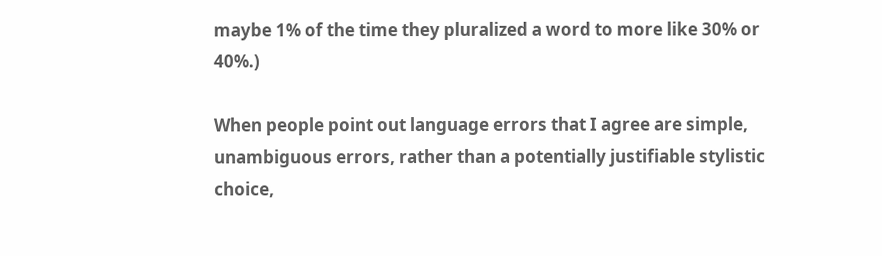maybe 1% of the time they pluralized a word to more like 30% or 40%.)

When people point out language errors that I agree are simple, unambiguous errors, rather than a potentially justifiable stylistic choice,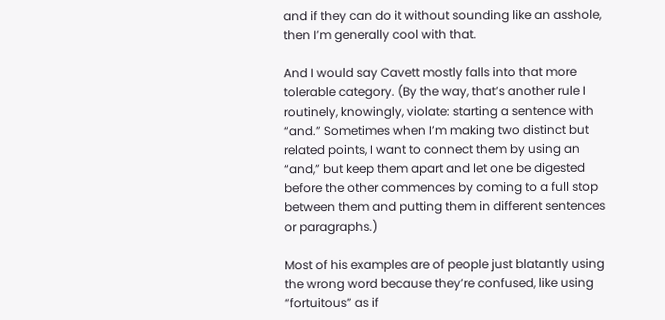and if they can do it without sounding like an asshole, then I’m generally cool with that.

And I would say Cavett mostly falls into that more tolerable category. (By the way, that’s another rule I routinely, knowingly, violate: starting a sentence with “and.” Sometimes when I’m making two distinct but related points, I want to connect them by using an “and,” but keep them apart and let one be digested before the other commences by coming to a full stop between them and putting them in different sentences or paragraphs.)

Most of his examples are of people just blatantly using the wrong word because they’re confused, like using “fortuitous” as if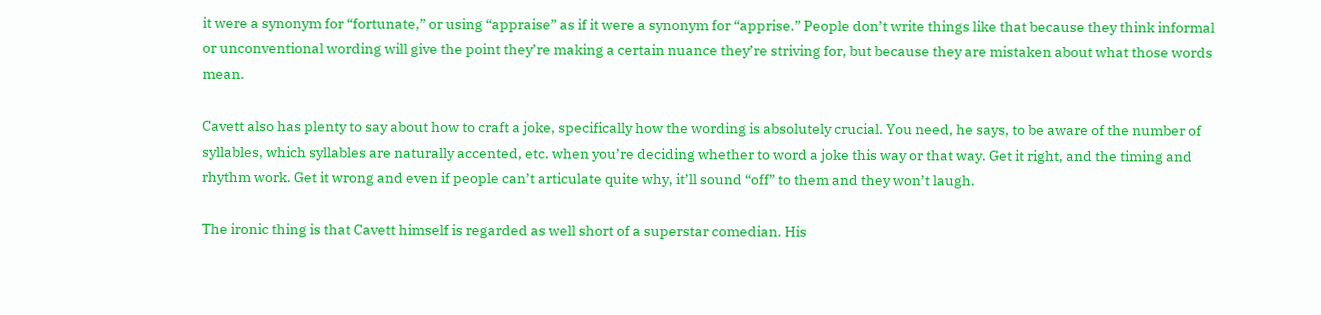it were a synonym for “fortunate,” or using “appraise” as if it were a synonym for “apprise.” People don’t write things like that because they think informal or unconventional wording will give the point they’re making a certain nuance they’re striving for, but because they are mistaken about what those words mean.

Cavett also has plenty to say about how to craft a joke, specifically how the wording is absolutely crucial. You need, he says, to be aware of the number of syllables, which syllables are naturally accented, etc. when you’re deciding whether to word a joke this way or that way. Get it right, and the timing and rhythm work. Get it wrong and even if people can’t articulate quite why, it’ll sound “off” to them and they won’t laugh.

The ironic thing is that Cavett himself is regarded as well short of a superstar comedian. His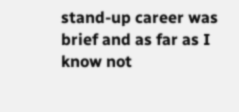stand-up career was brief and as far as I know not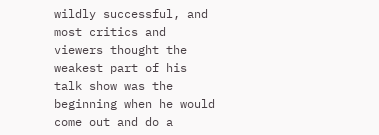wildly successful, and most critics and viewers thought the weakest part of his talk show was the beginning when he would come out and do a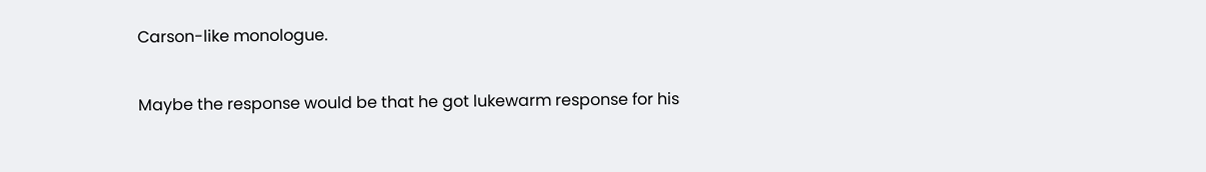Carson-like monologue.

Maybe the response would be that he got lukewarm response for his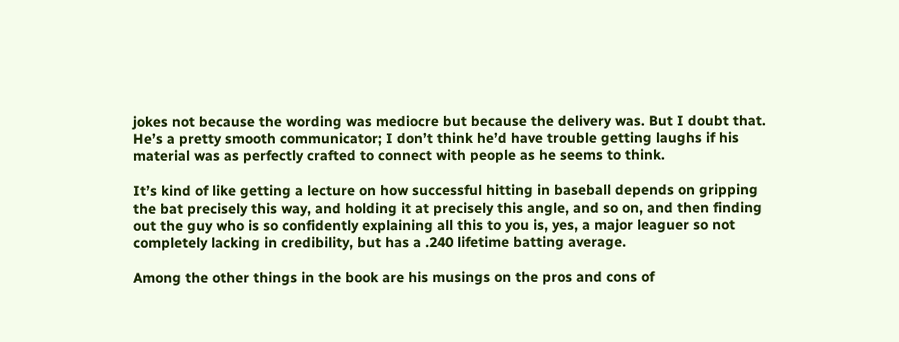jokes not because the wording was mediocre but because the delivery was. But I doubt that. He’s a pretty smooth communicator; I don’t think he’d have trouble getting laughs if his material was as perfectly crafted to connect with people as he seems to think.

It’s kind of like getting a lecture on how successful hitting in baseball depends on gripping the bat precisely this way, and holding it at precisely this angle, and so on, and then finding out the guy who is so confidently explaining all this to you is, yes, a major leaguer so not completely lacking in credibility, but has a .240 lifetime batting average.

Among the other things in the book are his musings on the pros and cons of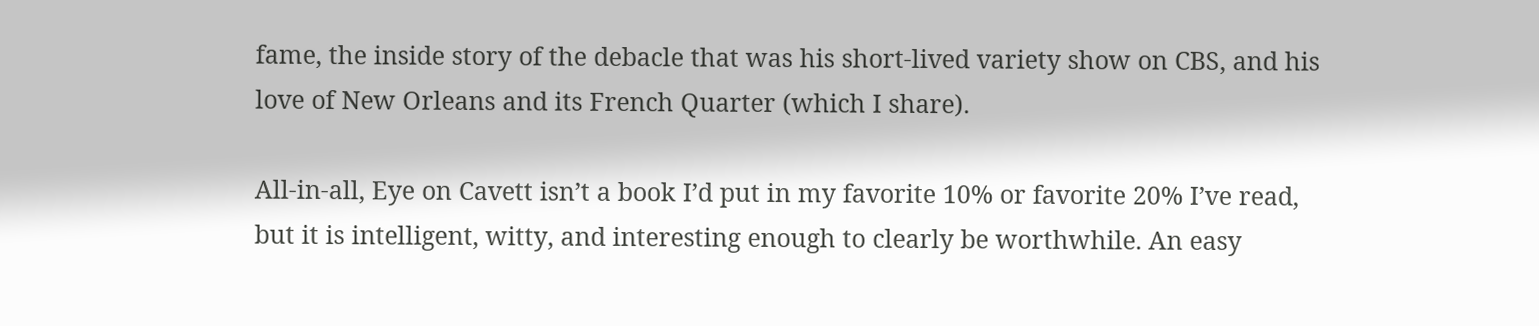fame, the inside story of the debacle that was his short-lived variety show on CBS, and his love of New Orleans and its French Quarter (which I share).

All-in-all, Eye on Cavett isn’t a book I’d put in my favorite 10% or favorite 20% I’ve read, but it is intelligent, witty, and interesting enough to clearly be worthwhile. An easy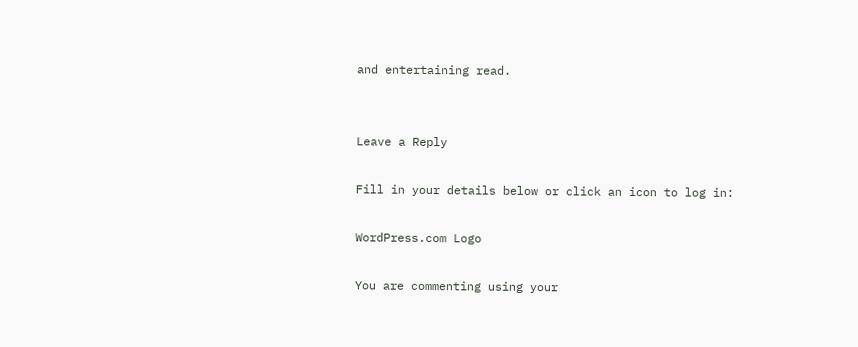and entertaining read.


Leave a Reply

Fill in your details below or click an icon to log in:

WordPress.com Logo

You are commenting using your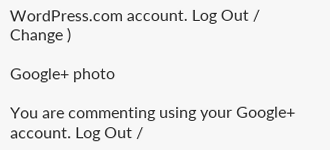WordPress.com account. Log Out /  Change )

Google+ photo

You are commenting using your Google+ account. Log Out /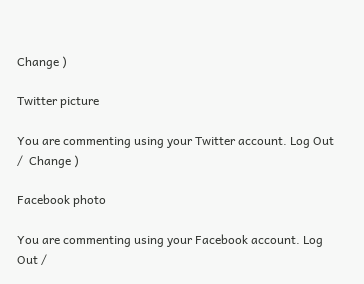Change )

Twitter picture

You are commenting using your Twitter account. Log Out /  Change )

Facebook photo

You are commenting using your Facebook account. Log Out /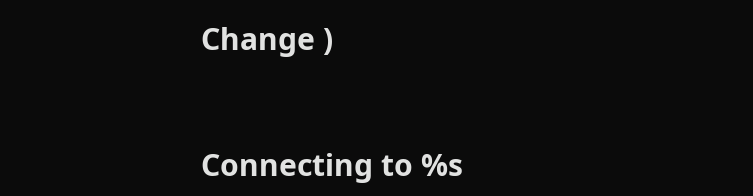Change )


Connecting to %s